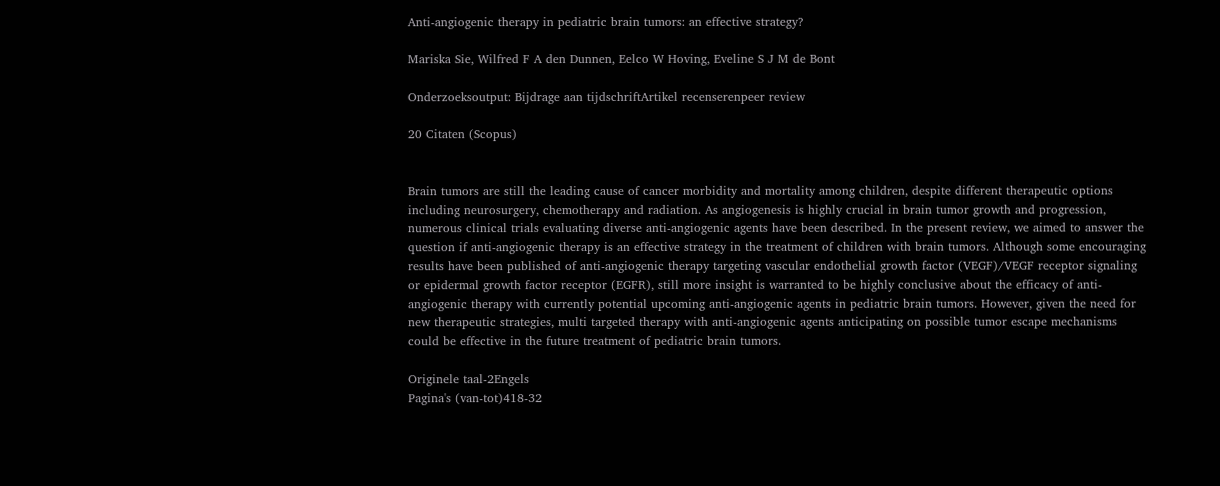Anti-angiogenic therapy in pediatric brain tumors: an effective strategy?

Mariska Sie, Wilfred F A den Dunnen, Eelco W Hoving, Eveline S J M de Bont

Onderzoeksoutput: Bijdrage aan tijdschriftArtikel recenserenpeer review

20 Citaten (Scopus)


Brain tumors are still the leading cause of cancer morbidity and mortality among children, despite different therapeutic options including neurosurgery, chemotherapy and radiation. As angiogenesis is highly crucial in brain tumor growth and progression, numerous clinical trials evaluating diverse anti-angiogenic agents have been described. In the present review, we aimed to answer the question if anti-angiogenic therapy is an effective strategy in the treatment of children with brain tumors. Although some encouraging results have been published of anti-angiogenic therapy targeting vascular endothelial growth factor (VEGF)/VEGF receptor signaling or epidermal growth factor receptor (EGFR), still more insight is warranted to be highly conclusive about the efficacy of anti-angiogenic therapy with currently potential upcoming anti-angiogenic agents in pediatric brain tumors. However, given the need for new therapeutic strategies, multi targeted therapy with anti-angiogenic agents anticipating on possible tumor escape mechanisms could be effective in the future treatment of pediatric brain tumors.

Originele taal-2Engels
Pagina's (van-tot)418-32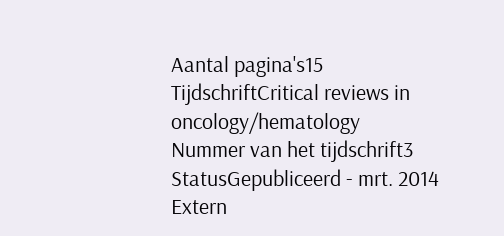Aantal pagina's15
TijdschriftCritical reviews in oncology/hematology
Nummer van het tijdschrift3
StatusGepubliceerd - mrt. 2014
Extern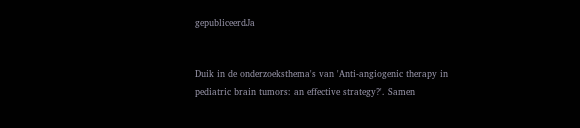gepubliceerdJa


Duik in de onderzoeksthema's van 'Anti-angiogenic therapy in pediatric brain tumors: an effective strategy?'. Samen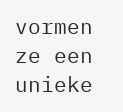vormen ze een unieke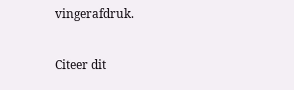vingerafdruk.

Citeer dit